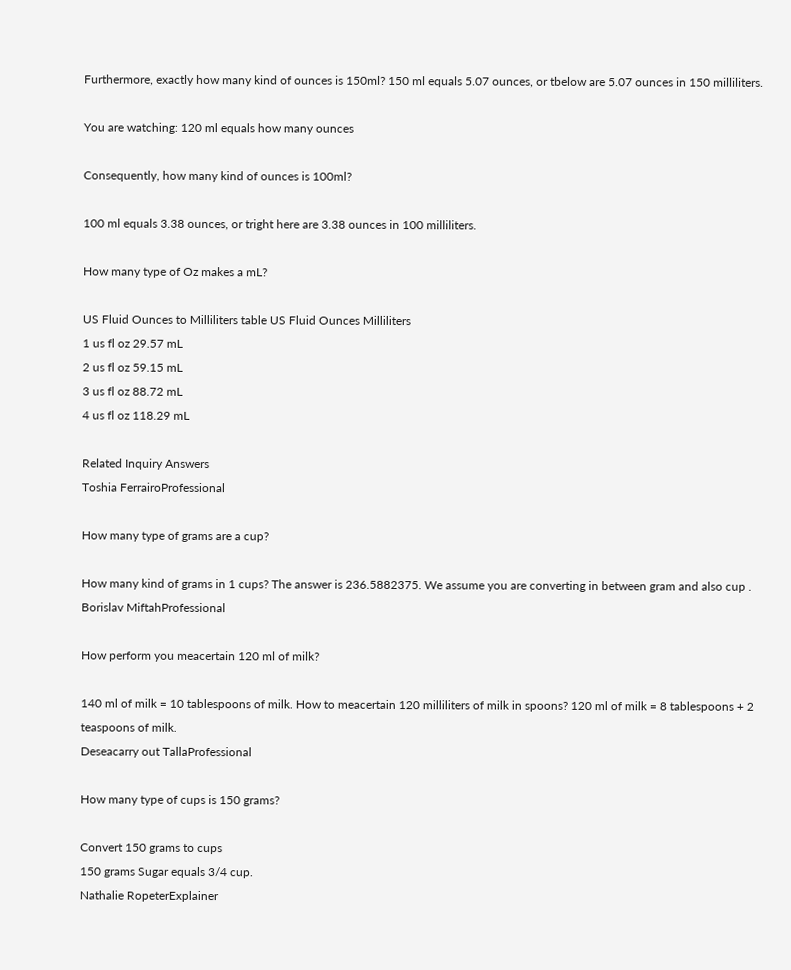Furthermore, exactly how many kind of ounces is 150ml? 150 ml equals 5.07 ounces, or tbelow are 5.07 ounces in 150 milliliters.

You are watching: 120 ml equals how many ounces

Consequently, how many kind of ounces is 100ml?

100 ml equals 3.38 ounces, or tright here are 3.38 ounces in 100 milliliters.

How many type of Oz makes a mL?

US Fluid Ounces to Milliliters table US Fluid Ounces Milliliters
1 us fl oz 29.57 mL
2 us fl oz 59.15 mL
3 us fl oz 88.72 mL
4 us fl oz 118.29 mL

Related Inquiry Answers
Toshia FerrairoProfessional

How many type of grams are a cup?

How many kind of grams in 1 cups? The answer is 236.5882375. We assume you are converting in between gram and also cup .
Borislav MiftahProfessional

How perform you meacertain 120 ml of milk?

140 ml of milk = 10 tablespoons of milk. How to meacertain 120 milliliters of milk in spoons? 120 ml of milk = 8 tablespoons + 2 teaspoons of milk.
Deseacarry out TallaProfessional

How many type of cups is 150 grams?

Convert 150 grams to cups
150 grams Sugar equals 3/4 cup.
Nathalie RopeterExplainer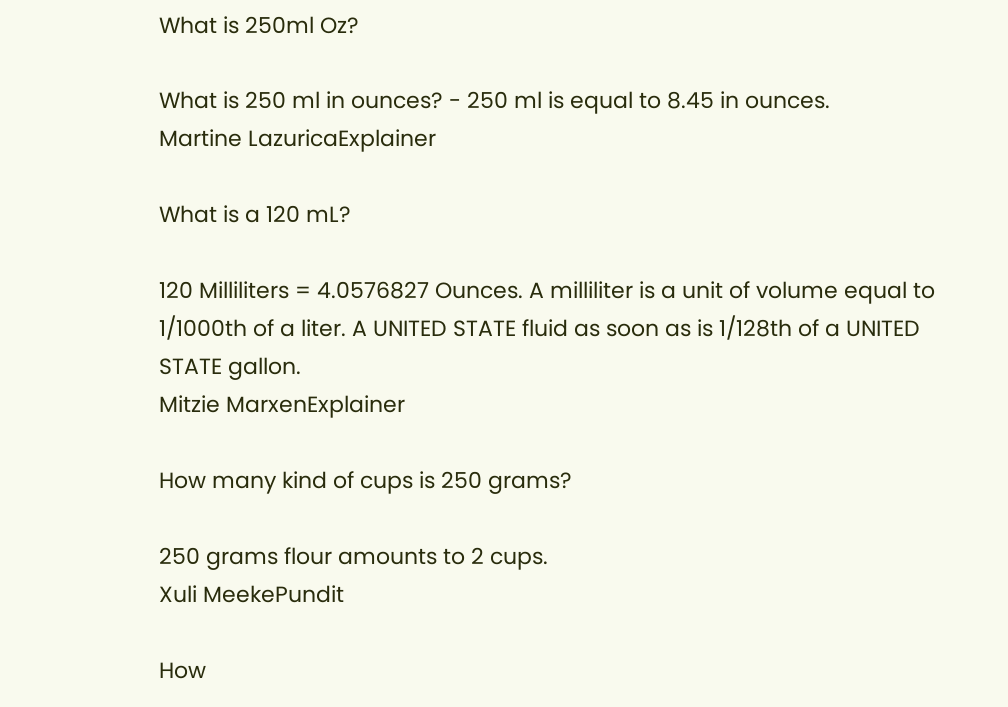What is 250ml Oz?

What is 250 ml in ounces? - 250 ml is equal to 8.45 in ounces.
Martine LazuricaExplainer

What is a 120 mL?

120 Milliliters = 4.0576827 Ounces. A milliliter is a unit of volume equal to 1/1000th of a liter. A UNITED STATE fluid as soon as is 1/128th of a UNITED STATE gallon.
Mitzie MarxenExplainer

How many kind of cups is 250 grams?

250 grams flour amounts to 2 cups.
Xuli MeekePundit

How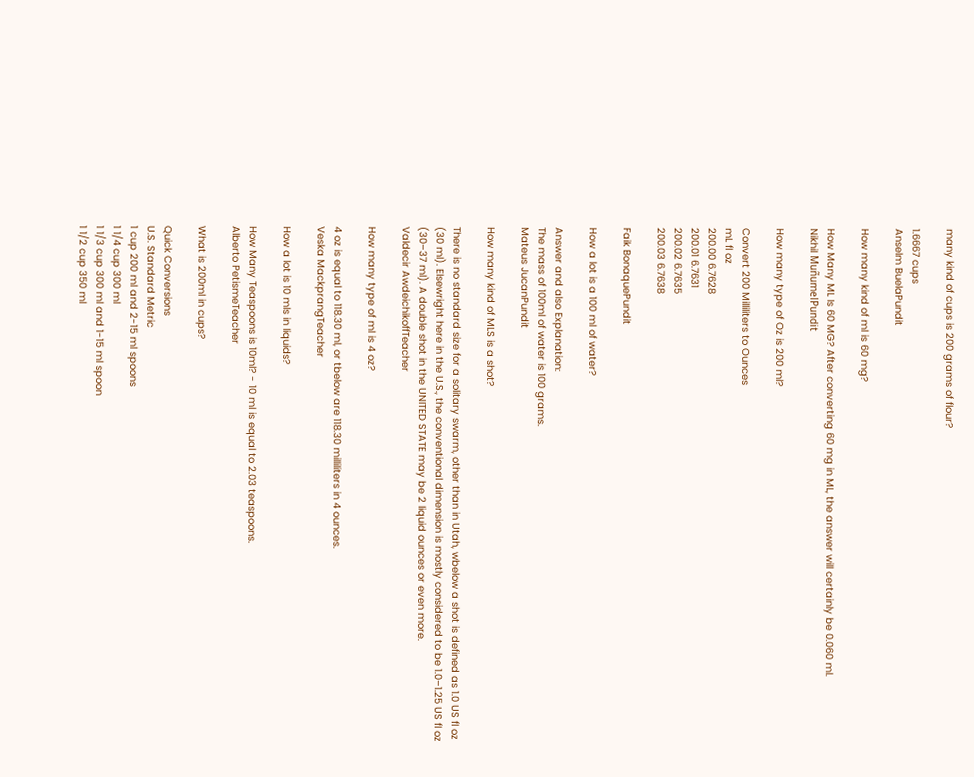many kind of cups is 200 grams of flour?

1.6667 cups
Anselm BuelaPundit

How many kind of ml is 60 mg?

How Many ML Is 60 MG? After converting 60 mg in ML, the answer will certainly be 0.060 ml.
Nikhil MuñumelPundit

How many type of Oz is 200 ml?

Convert 200 Milliliters to Ounces
mL fl oz
200.00 6.7628
200.01 6.7631
200.02 6.7635
200.03 6.7638

Faik BonaquePundit

How a lot is a 100 ml of water?

Answer and also Explanation:
The mass of 100ml of water is 100 grams.
Mateus JucanPundit

How many kind of MLS is a shot?

There is no standard size for a solitary swarm, other than in Utah, wbelow a shot is defined as 1.0 US fl oz (30 ml). Elsewright here in the U.S., the conventional dimension is mostly considered to be 1.0–1.25 US fl oz (30–37 ml). A double shot in the UNITED STATE may be 2 liquid ounces or even more.
Valdecir AwdeichikoffTeacher

How many type of ml is 4 oz?

4 oz is equal to 118.30 ml, or tbelow are 118.30 milliliters in 4 ounces.
Veska MackprangTeacher

How a lot is 10 mls in liquids?

How Many Teaspoons is 10ml? - 10 ml is equal to 2.03 teaspoons.
Alberto PetismeTeacher

What is 200ml in cups?

Quick Conversions
U.S. Standard Metric
1 cup 200 ml and 2-15 ml spoons
1 1/4 cup 300 ml
1 1/3 cup 300 ml and 1-15 ml spoon
1 1/2 cup 350 ml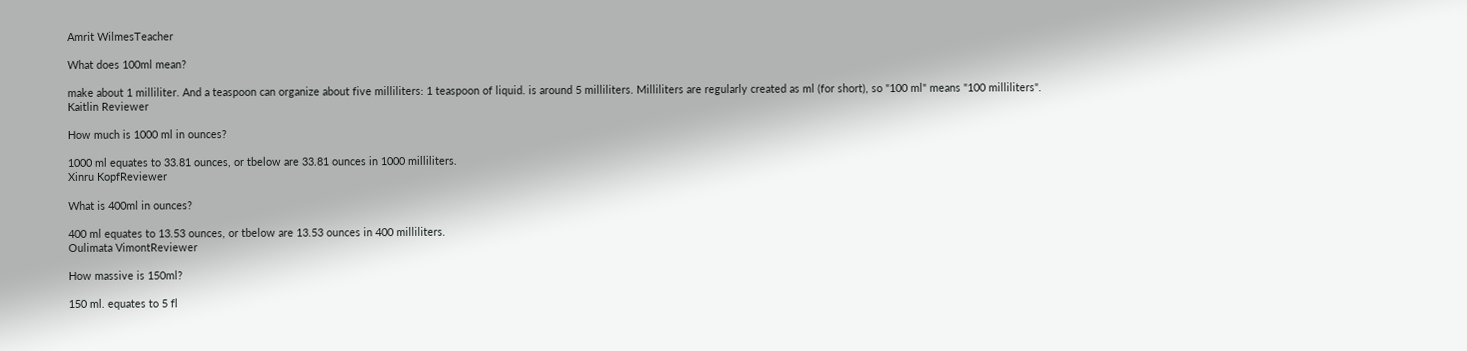Amrit WilmesTeacher

What does 100ml mean?

make about 1 milliliter. And a teaspoon can organize about five milliliters: 1 teaspoon of liquid. is around 5 milliliters. Milliliters are regularly created as ml (for short), so "100 ml" means "100 milliliters".
Kaitlin Reviewer

How much is 1000 ml in ounces?

1000 ml equates to 33.81 ounces, or tbelow are 33.81 ounces in 1000 milliliters.
Xinru KopfReviewer

What is 400ml in ounces?

400 ml equates to 13.53 ounces, or tbelow are 13.53 ounces in 400 milliliters.
Oulimata VimontReviewer

How massive is 150ml?

150 ml. equates to 5 fl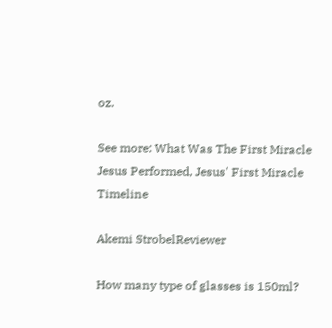oz.

See more: What Was The First Miracle Jesus Performed, Jesus' First Miracle Timeline

Akemi StrobelReviewer

How many type of glasses is 150ml?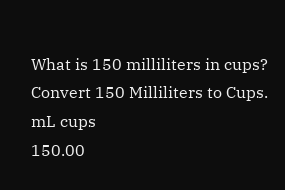What is 150 milliliters in cups? Convert 150 Milliliters to Cups.
mL cups
150.00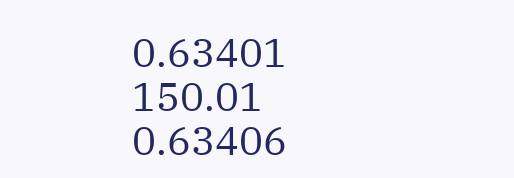0.63401
150.01 0.63406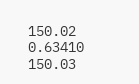150.02 0.63410
150.03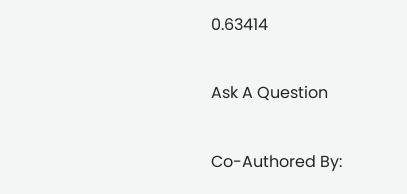0.63414

Ask A Question

Co-Authored By: